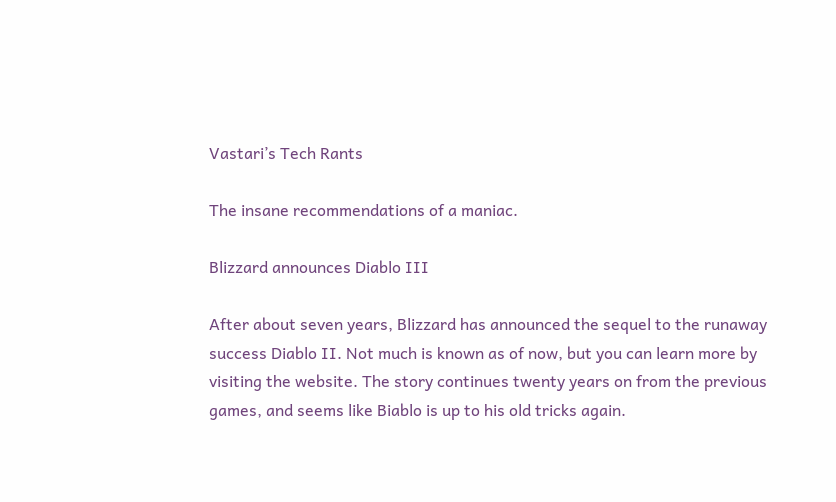Vastari’s Tech Rants

The insane recommendations of a maniac.

Blizzard announces Diablo III

After about seven years, Blizzard has announced the sequel to the runaway success Diablo II. Not much is known as of now, but you can learn more by visiting the website. The story continues twenty years on from the previous games, and seems like Biablo is up to his old tricks again.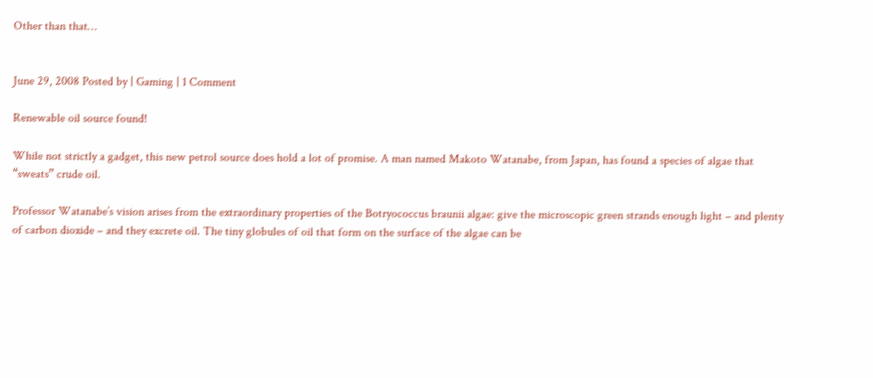Other than that…


June 29, 2008 Posted by | Gaming | 1 Comment

Renewable oil source found!

While not strictly a gadget, this new petrol source does hold a lot of promise. A man named Makoto Watanabe, from Japan, has found a species of algae that “sweats” crude oil.

Professor Watanabe’s vision arises from the extraordinary properties of the Botryococcus braunii algae: give the microscopic green strands enough light – and plenty of carbon dioxide – and they excrete oil. The tiny globules of oil that form on the surface of the algae can be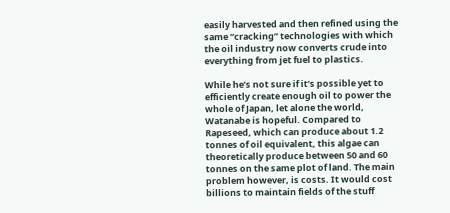easily harvested and then refined using the same “cracking” technologies with which the oil industry now converts crude into everything from jet fuel to plastics.

While he’s not sure if it’s possible yet to efficiently create enough oil to power the whole of Japan, let alone the world, Watanabe is hopeful. Compared to Rapeseed, which can produce about 1.2 tonnes of oil equivalent, this algae can theoretically produce between 50 and 60 tonnes on the same plot of land. The main problem however, is costs. It would cost billions to maintain fields of the stuff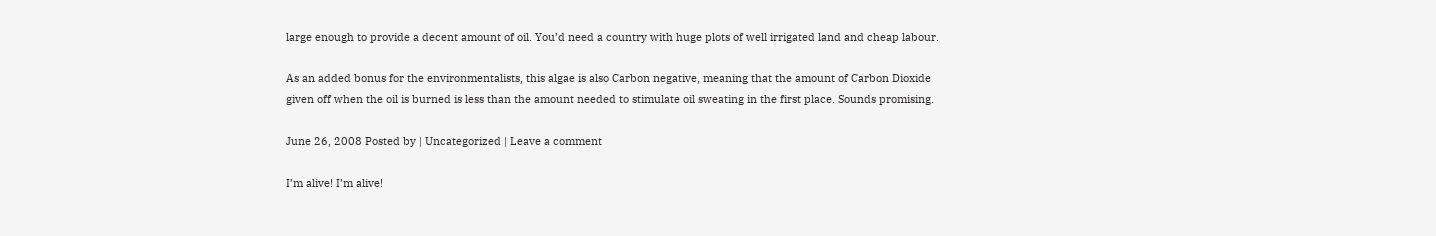large enough to provide a decent amount of oil. You’d need a country with huge plots of well irrigated land and cheap labour.

As an added bonus for the environmentalists, this algae is also Carbon negative, meaning that the amount of Carbon Dioxide given off when the oil is burned is less than the amount needed to stimulate oil sweating in the first place. Sounds promising.

June 26, 2008 Posted by | Uncategorized | Leave a comment

I’m alive! I’m alive!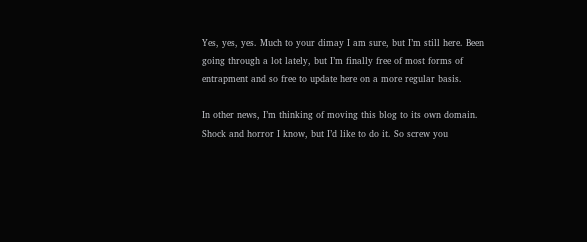Yes, yes, yes. Much to your dimay I am sure, but I’m still here. Been going through a lot lately, but I’m finally free of most forms of entrapment and so free to update here on a more regular basis.

In other news, I’m thinking of moving this blog to its own domain. Shock and horror I know, but I’d like to do it. So screw you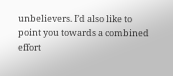unbelievers. I’d also like to point you towards a combined effort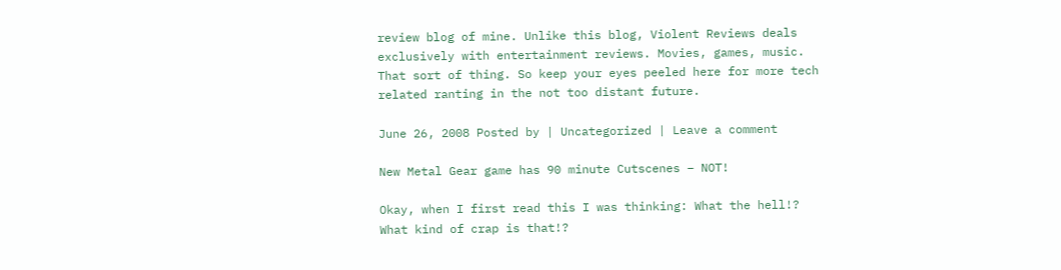review blog of mine. Unlike this blog, Violent Reviews deals exclusively with entertainment reviews. Movies, games, music. That sort of thing. So keep your eyes peeled here for more tech related ranting in the not too distant future.

June 26, 2008 Posted by | Uncategorized | Leave a comment

New Metal Gear game has 90 minute Cutscenes – NOT!

Okay, when I first read this I was thinking: What the hell!? What kind of crap is that!?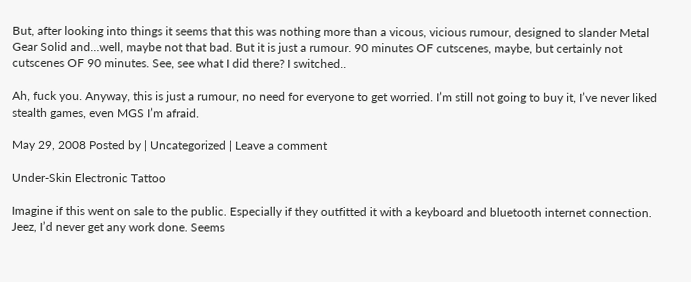But, after looking into things it seems that this was nothing more than a vicous, vicious rumour, designed to slander Metal Gear Solid and…well, maybe not that bad. But it is just a rumour. 90 minutes OF cutscenes, maybe, but certainly not cutscenes OF 90 minutes. See, see what I did there? I switched..

Ah, fuck you. Anyway, this is just a rumour, no need for everyone to get worried. I’m still not going to buy it, I’ve never liked stealth games, even MGS I’m afraid.

May 29, 2008 Posted by | Uncategorized | Leave a comment

Under-Skin Electronic Tattoo

Imagine if this went on sale to the public. Especially if they outfitted it with a keyboard and bluetooth internet connection. Jeez, I’d never get any work done. Seems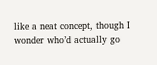like a neat concept, though I wonder who’d actually go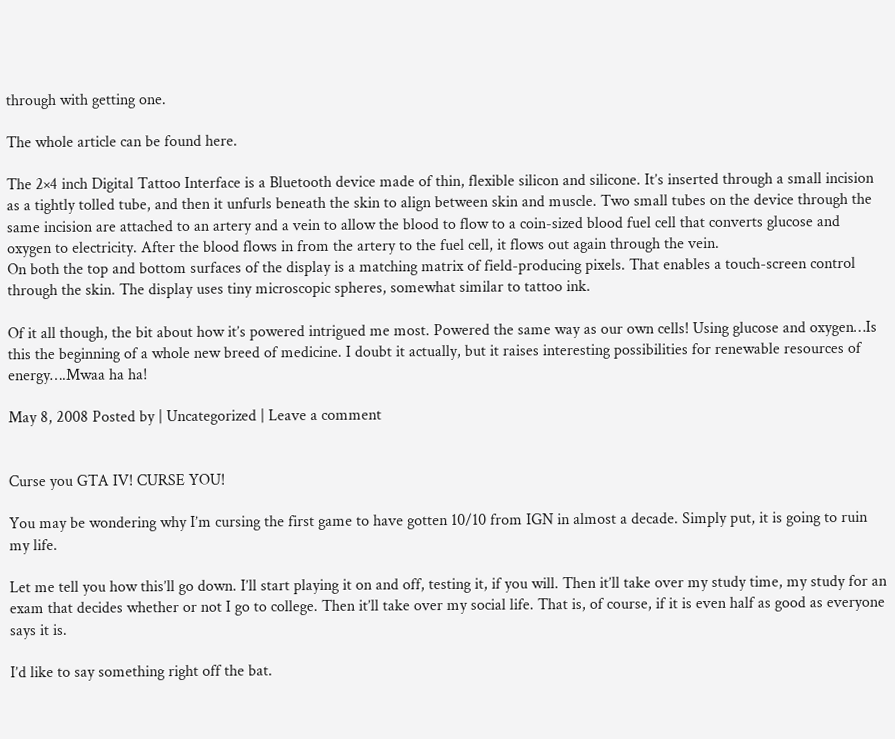through with getting one.

The whole article can be found here.

The 2×4 inch Digital Tattoo Interface is a Bluetooth device made of thin, flexible silicon and silicone. It’s inserted through a small incision as a tightly tolled tube, and then it unfurls beneath the skin to align between skin and muscle. Two small tubes on the device through the same incision are attached to an artery and a vein to allow the blood to flow to a coin-sized blood fuel cell that converts glucose and oxygen to electricity. After the blood flows in from the artery to the fuel cell, it flows out again through the vein.
On both the top and bottom surfaces of the display is a matching matrix of field-producing pixels. That enables a touch-screen control through the skin. The display uses tiny microscopic spheres, somewhat similar to tattoo ink.

Of it all though, the bit about how it’s powered intrigued me most. Powered the same way as our own cells! Using glucose and oxygen…Is this the beginning of a whole new breed of medicine. I doubt it actually, but it raises interesting possibilities for renewable resources of energy….Mwaa ha ha!

May 8, 2008 Posted by | Uncategorized | Leave a comment


Curse you GTA IV! CURSE YOU!

You may be wondering why I’m cursing the first game to have gotten 10/10 from IGN in almost a decade. Simply put, it is going to ruin my life.

Let me tell you how this’ll go down. I’ll start playing it on and off, testing it, if you will. Then it’ll take over my study time, my study for an exam that decides whether or not I go to college. Then it’ll take over my social life. That is, of course, if it is even half as good as everyone says it is.

I’d like to say something right off the bat.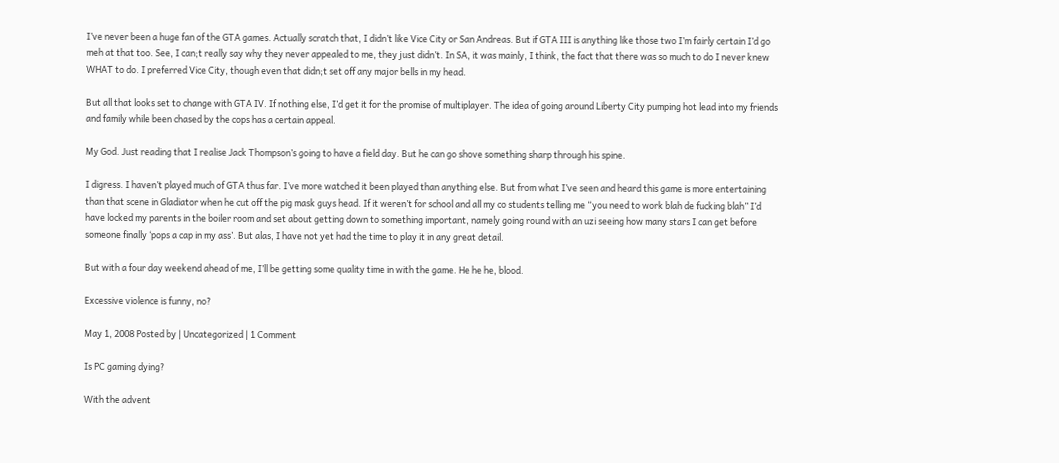I’ve never been a huge fan of the GTA games. Actually scratch that, I didn’t like Vice City or San Andreas. But if GTA III is anything like those two I’m fairly certain I’d go meh at that too. See, I can;t really say why they never appealed to me, they just didn’t. In SA, it was mainly, I think, the fact that there was so much to do I never knew WHAT to do. I preferred Vice City, though even that didn;t set off any major bells in my head.

But all that looks set to change with GTA IV. If nothing else, I’d get it for the promise of multiplayer. The idea of going around Liberty City pumping hot lead into my friends and family while been chased by the cops has a certain appeal.

My God. Just reading that I realise Jack Thompson’s going to have a field day. But he can go shove something sharp through his spine.

I digress. I haven’t played much of GTA thus far. I’ve more watched it been played than anything else. But from what I’ve seen and heard this game is more entertaining than that scene in Gladiator when he cut off the pig mask guys head. If it weren’t for school and all my co students telling me “you need to work blah de fucking blah” I’d have locked my parents in the boiler room and set about getting down to something important, namely going round with an uzi seeing how many stars I can get before someone finally ‘pops a cap in my ass’. But alas, I have not yet had the time to play it in any great detail.

But with a four day weekend ahead of me, I’ll be getting some quality time in with the game. He he he, blood.

Excessive violence is funny, no?

May 1, 2008 Posted by | Uncategorized | 1 Comment

Is PC gaming dying?

With the advent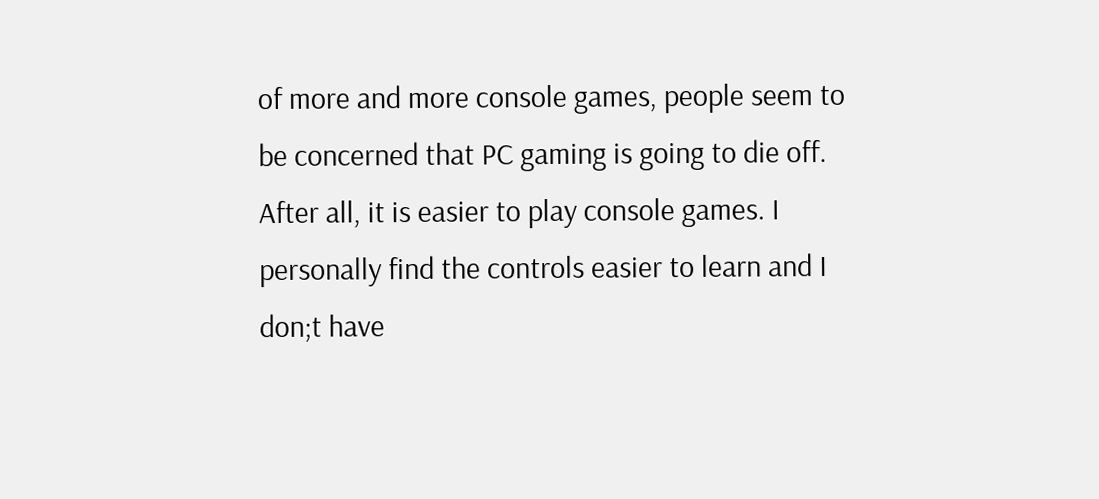of more and more console games, people seem to be concerned that PC gaming is going to die off. After all, it is easier to play console games. I personally find the controls easier to learn and I don;t have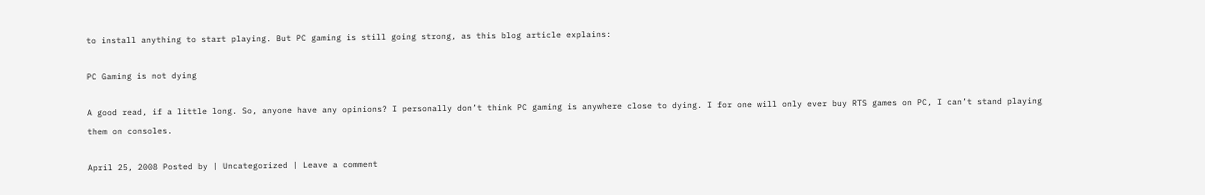to install anything to start playing. But PC gaming is still going strong, as this blog article explains:

PC Gaming is not dying

A good read, if a little long. So, anyone have any opinions? I personally don’t think PC gaming is anywhere close to dying. I for one will only ever buy RTS games on PC, I can’t stand playing them on consoles.

April 25, 2008 Posted by | Uncategorized | Leave a comment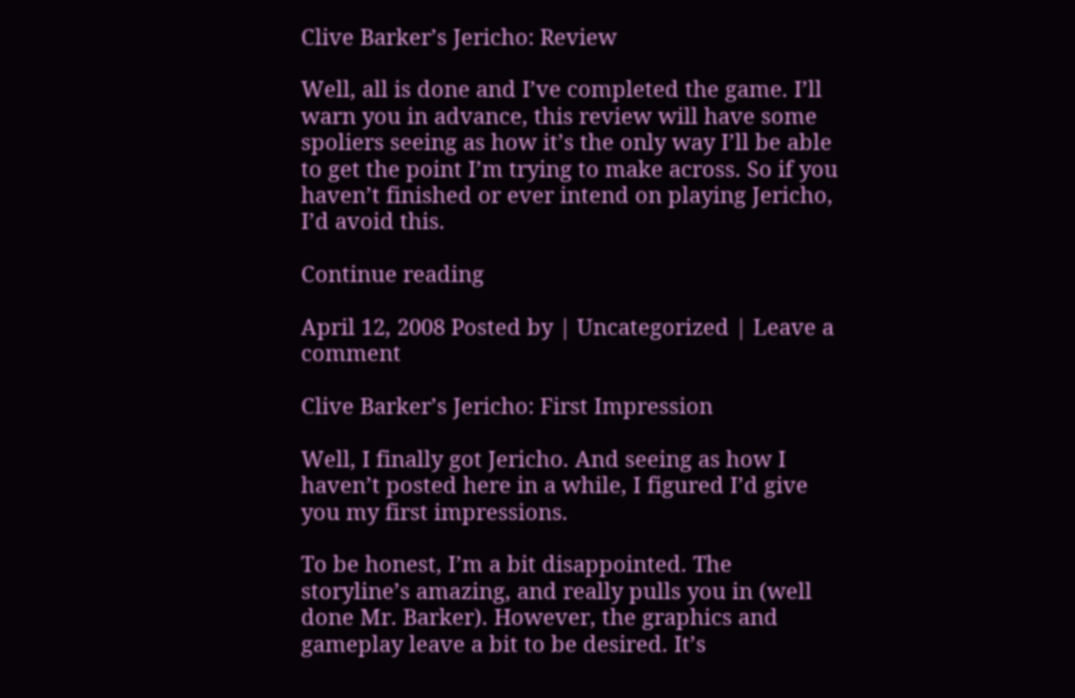Clive Barker’s Jericho: Review

Well, all is done and I’ve completed the game. I’ll warn you in advance, this review will have some spoliers seeing as how it’s the only way I’ll be able to get the point I’m trying to make across. So if you haven’t finished or ever intend on playing Jericho, I’d avoid this.

Continue reading

April 12, 2008 Posted by | Uncategorized | Leave a comment

Clive Barker’s Jericho: First Impression

Well, I finally got Jericho. And seeing as how I haven’t posted here in a while, I figured I’d give you my first impressions.

To be honest, I’m a bit disappointed. The storyline’s amazing, and really pulls you in (well done Mr. Barker). However, the graphics and gameplay leave a bit to be desired. It’s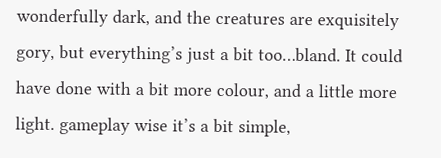wonderfully dark, and the creatures are exquisitely gory, but everything’s just a bit too…bland. It could have done with a bit more colour, and a little more light. gameplay wise it’s a bit simple,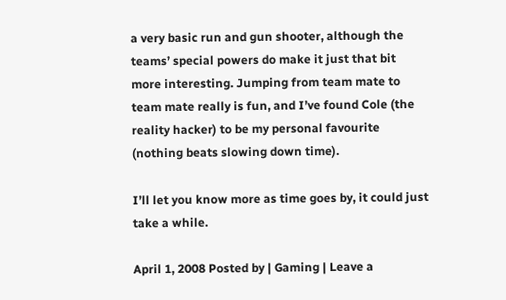a very basic run and gun shooter, although the teams’ special powers do make it just that bit more interesting. Jumping from team mate to team mate really is fun, and I’ve found Cole (the reality hacker) to be my personal favourite (nothing beats slowing down time).

I’ll let you know more as time goes by, it could just take a while.

April 1, 2008 Posted by | Gaming | Leave a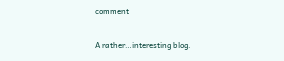comment

A rather…interesting blog.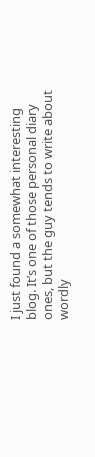I just found a somewhat interesting blog. It’s one of those personal diary ones, but the guy tends to write about wordly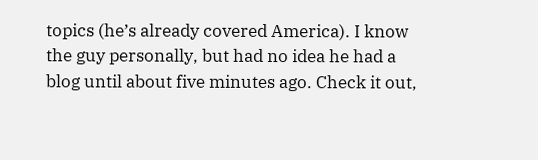topics (he’s already covered America). I know the guy personally, but had no idea he had a blog until about five minutes ago. Check it out,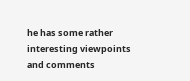he has some rather interesting viewpoints and comments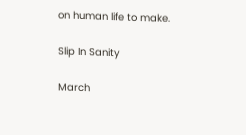on human life to make.

Slip In Sanity

March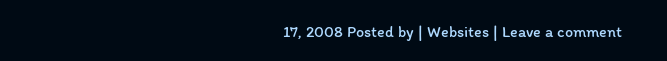17, 2008 Posted by | Websites | Leave a comment